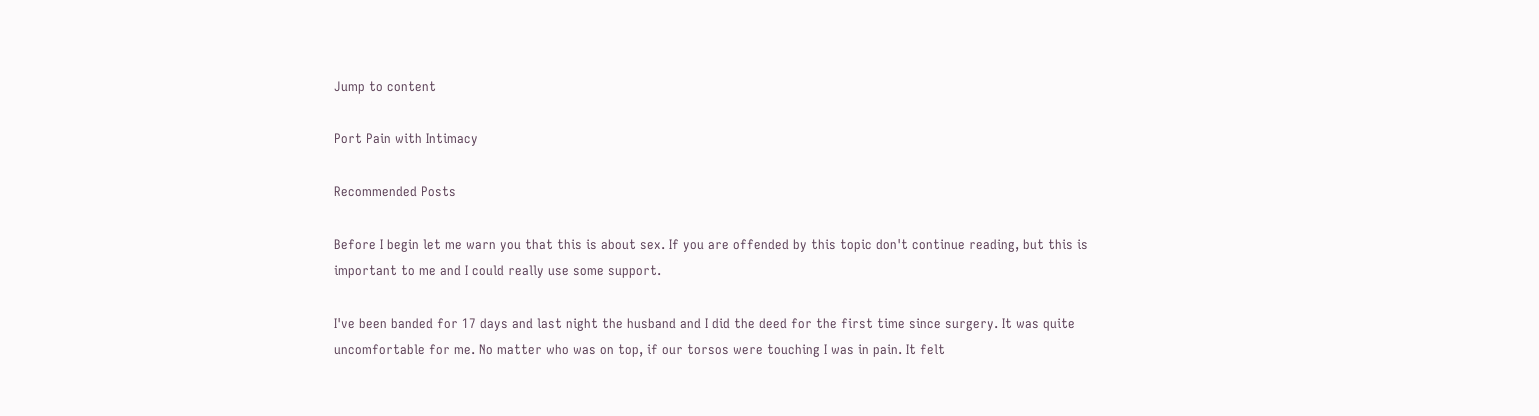Jump to content

Port Pain with Intimacy

Recommended Posts

Before I begin let me warn you that this is about sex. If you are offended by this topic don't continue reading, but this is important to me and I could really use some support.

I've been banded for 17 days and last night the husband and I did the deed for the first time since surgery. It was quite uncomfortable for me. No matter who was on top, if our torsos were touching I was in pain. It felt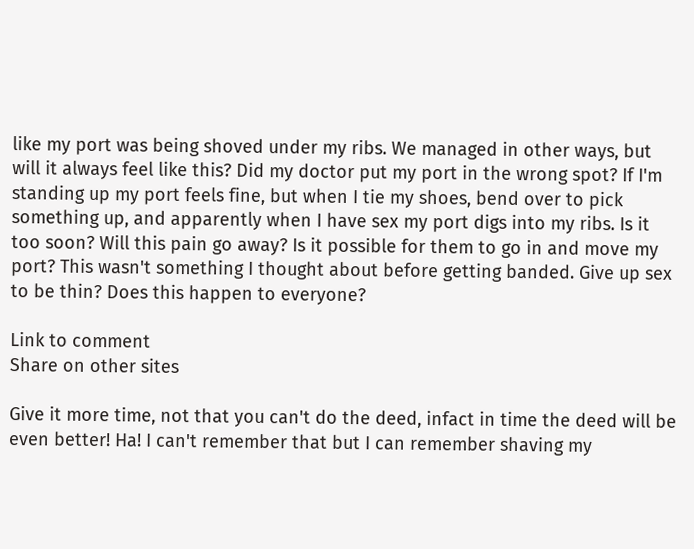like my port was being shoved under my ribs. We managed in other ways, but will it always feel like this? Did my doctor put my port in the wrong spot? If I'm standing up my port feels fine, but when I tie my shoes, bend over to pick something up, and apparently when I have sex my port digs into my ribs. Is it too soon? Will this pain go away? Is it possible for them to go in and move my port? This wasn't something I thought about before getting banded. Give up sex to be thin? Does this happen to everyone?

Link to comment
Share on other sites

Give it more time, not that you can't do the deed, infact in time the deed will be even better! Ha! I can't remember that but I can remember shaving my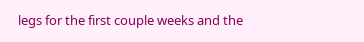legs for the first couple weeks and the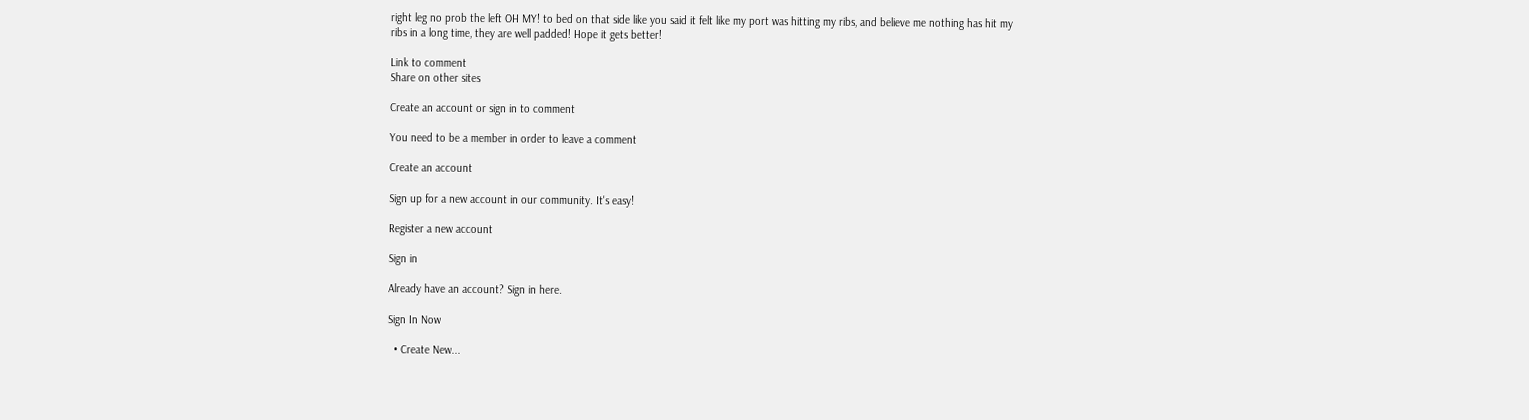right leg no prob the left OH MY! to bed on that side like you said it felt like my port was hitting my ribs, and believe me nothing has hit my ribs in a long time, they are well padded! Hope it gets better!

Link to comment
Share on other sites

Create an account or sign in to comment

You need to be a member in order to leave a comment

Create an account

Sign up for a new account in our community. It's easy!

Register a new account

Sign in

Already have an account? Sign in here.

Sign In Now

  • Create New...